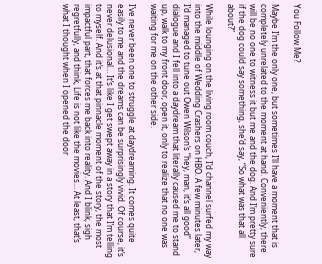You Follow Me?

Maybe I’m the only one, but sometimes I’ll have a moment that is completely unrelated to the moment at hand. Conveniently, there will be no one to witness it but me and the dog. And I’m pretty sure if the dog could say something, she’d say, “So what was that all about?”

While lounging on the living room couch, I’d channel surfed my way into the middle of Wedding Crashers on HBO. A few minutes later, I’d managed to tune out Owen Wilson’s “hey, man, it’s all good” dialogue and I fell into a daydream that literally caused me to stand up, walk to my front door, open it, only to realize that no one was waiting for me on the other side.

I’ve never been one to struggle at daydreaming. It comes quite easily to me and the dreams can be surprisingly vivid. Of course, it’s never delusional… It’s like I get swept away in a story that I’m telling to myself. And it’s at that pinnacle moment of the story, the most impactful part, that forces me back into reality. And I blink, sigh regretfully, and think, Life is not like the movies… At least, that’s what I thought when I opened the door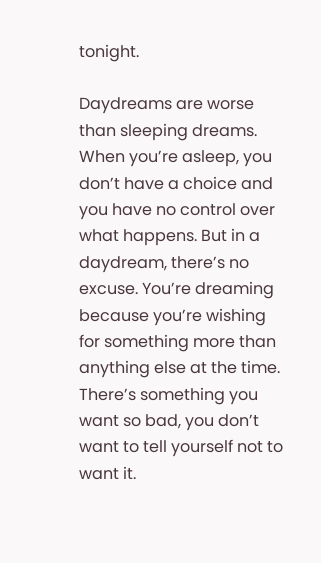tonight.

Daydreams are worse than sleeping dreams. When you’re asleep, you don’t have a choice and you have no control over what happens. But in a daydream, there’s no excuse. You’re dreaming because you’re wishing for something more than anything else at the time. There’s something you want so bad, you don’t want to tell yourself not to want it.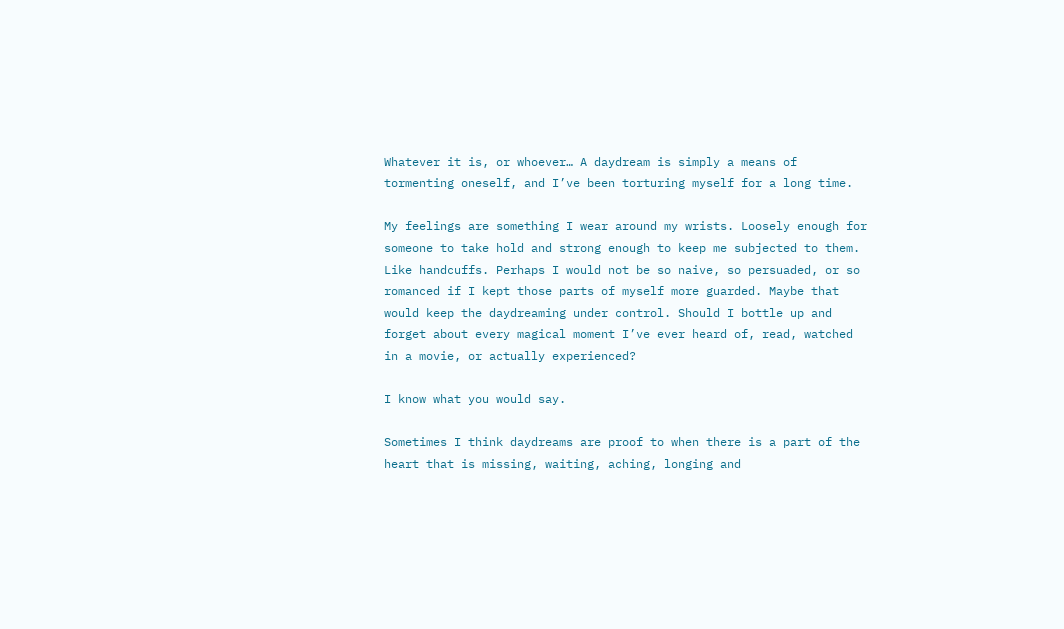Whatever it is, or whoever… A daydream is simply a means of tormenting oneself, and I’ve been torturing myself for a long time.

My feelings are something I wear around my wrists. Loosely enough for someone to take hold and strong enough to keep me subjected to them. Like handcuffs. Perhaps I would not be so naive, so persuaded, or so romanced if I kept those parts of myself more guarded. Maybe that would keep the daydreaming under control. Should I bottle up and forget about every magical moment I’ve ever heard of, read, watched in a movie, or actually experienced?

I know what you would say.

Sometimes I think daydreams are proof to when there is a part of the heart that is missing, waiting, aching, longing and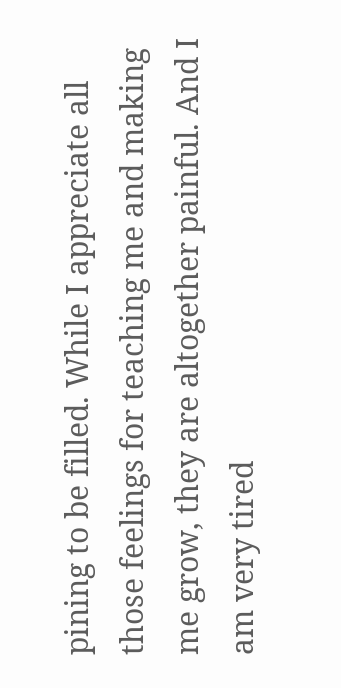pining to be filled. While I appreciate all those feelings for teaching me and making me grow, they are altogether painful. And I am very tired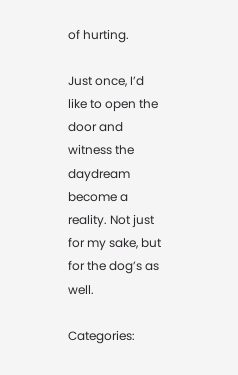of hurting.

Just once, I’d like to open the door and witness the daydream become a reality. Not just for my sake, but for the dog’s as well.

Categories: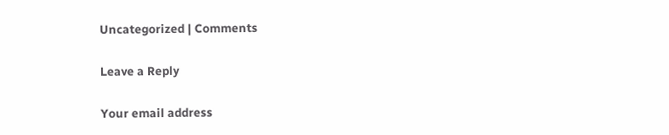Uncategorized | Comments

Leave a Reply

Your email address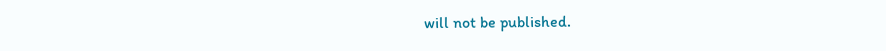will not be published.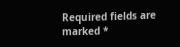Required fields are marked *